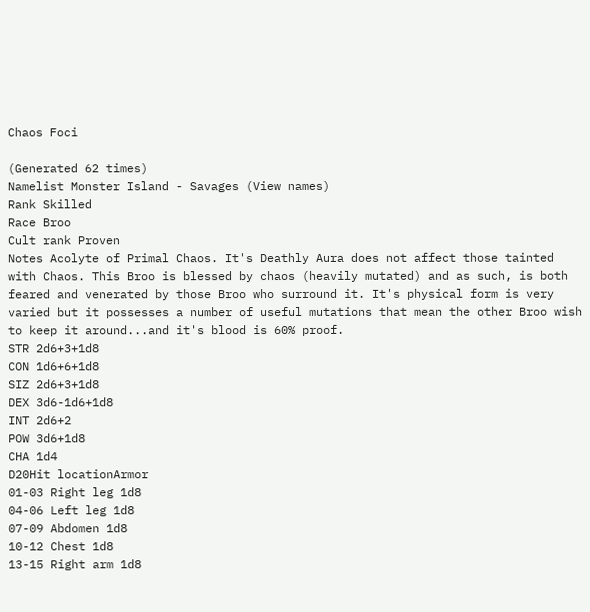Chaos Foci

(Generated 62 times)
Namelist Monster Island - Savages (View names)
Rank Skilled
Race Broo
Cult rank Proven
Notes Acolyte of Primal Chaos. It's Deathly Aura does not affect those tainted with Chaos. This Broo is blessed by chaos (heavily mutated) and as such, is both feared and venerated by those Broo who surround it. It's physical form is very varied but it possesses a number of useful mutations that mean the other Broo wish to keep it around...and it's blood is 60% proof.
STR 2d6+3+1d8
CON 1d6+6+1d8
SIZ 2d6+3+1d8
DEX 3d6-1d6+1d8
INT 2d6+2
POW 3d6+1d8
CHA 1d4
D20Hit locationArmor
01-03 Right leg 1d8
04-06 Left leg 1d8
07-09 Abdomen 1d8
10-12 Chest 1d8
13-15 Right arm 1d8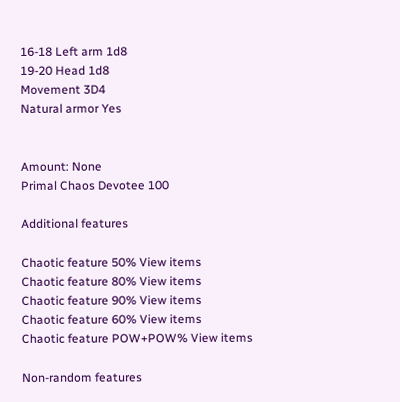16-18 Left arm 1d8
19-20 Head 1d8
Movement 3D4
Natural armor Yes


Amount: None
Primal Chaos Devotee 100

Additional features

Chaotic feature 50% View items
Chaotic feature 80% View items
Chaotic feature 90% View items
Chaotic feature 60% View items
Chaotic feature POW+POW% View items

Non-random features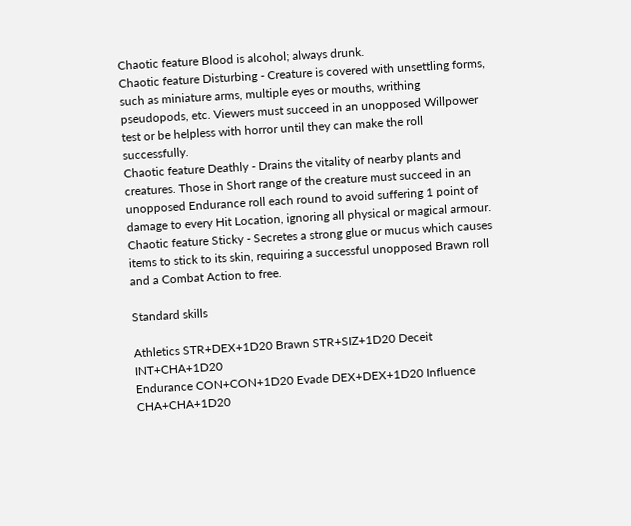Chaotic feature Blood is alcohol; always drunk.
Chaotic feature Disturbing - Creature is covered with unsettling forms, such as miniature arms, multiple eyes or mouths, writhing pseudopods, etc. Viewers must succeed in an unopposed Willpower test or be helpless with horror until they can make the roll successfully.
Chaotic feature Deathly - Drains the vitality of nearby plants and creatures. Those in Short range of the creature must succeed in an unopposed Endurance roll each round to avoid suffering 1 point of damage to every Hit Location, ignoring all physical or magical armour.
Chaotic feature Sticky - Secretes a strong glue or mucus which causes items to stick to its skin, requiring a successful unopposed Brawn roll and a Combat Action to free.

Standard skills

Athletics STR+DEX+1D20 Brawn STR+SIZ+1D20 Deceit INT+CHA+1D20
Endurance CON+CON+1D20 Evade DEX+DEX+1D20 Influence CHA+CHA+1D20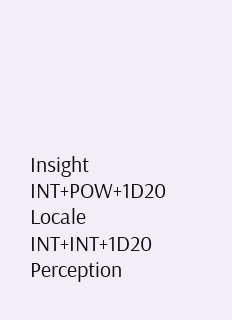Insight INT+POW+1D20 Locale INT+INT+1D20 Perception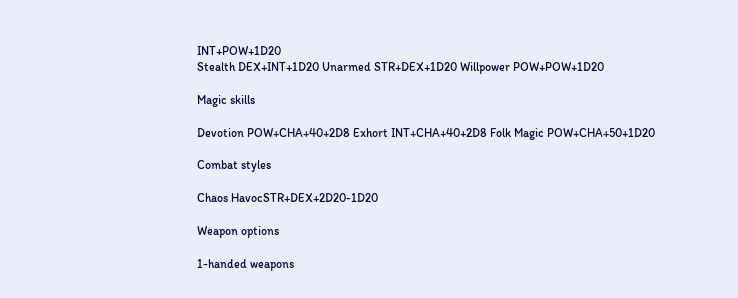INT+POW+1D20
Stealth DEX+INT+1D20 Unarmed STR+DEX+1D20 Willpower POW+POW+1D20

Magic skills

Devotion POW+CHA+40+2D8 Exhort INT+CHA+40+2D8 Folk Magic POW+CHA+50+1D20

Combat styles

Chaos HavocSTR+DEX+2D20-1D20

Weapon options

1-handed weapons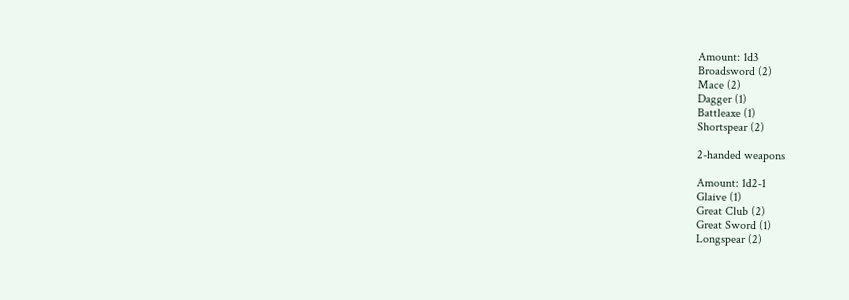Amount: 1d3
Broadsword (2)
Mace (2)
Dagger (1)
Battleaxe (1)
Shortspear (2)

2-handed weapons

Amount: 1d2-1
Glaive (1)
Great Club (2)
Great Sword (1)
Longspear (2)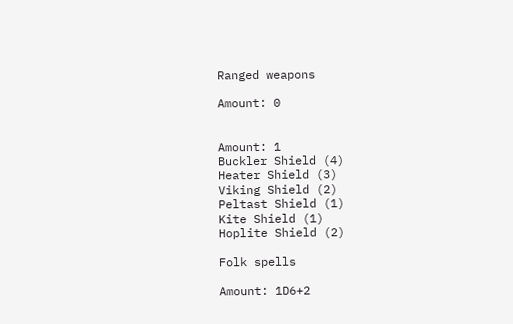Ranged weapons

Amount: 0


Amount: 1
Buckler Shield (4)
Heater Shield (3)
Viking Shield (2)
Peltast Shield (1)
Kite Shield (1)
Hoplite Shield (2)

Folk spells

Amount: 1D6+2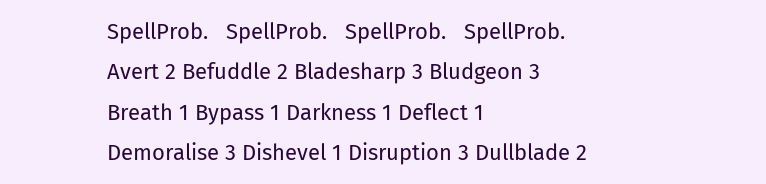SpellProb.   SpellProb.   SpellProb.   SpellProb.
Avert 2 Befuddle 2 Bladesharp 3 Bludgeon 3
Breath 1 Bypass 1 Darkness 1 Deflect 1
Demoralise 3 Dishevel 1 Disruption 3 Dullblade 2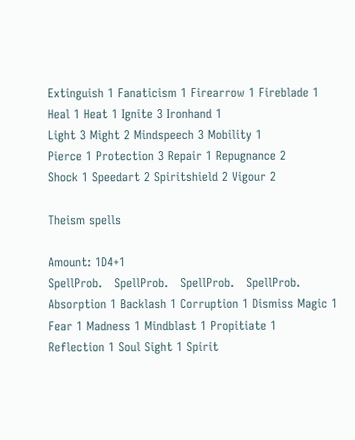Extinguish 1 Fanaticism 1 Firearrow 1 Fireblade 1
Heal 1 Heat 1 Ignite 3 Ironhand 1
Light 3 Might 2 Mindspeech 3 Mobility 1
Pierce 1 Protection 3 Repair 1 Repugnance 2
Shock 1 Speedart 2 Spiritshield 2 Vigour 2

Theism spells

Amount: 1D4+1
SpellProb.   SpellProb.   SpellProb.   SpellProb.
Absorption 1 Backlash 1 Corruption 1 Dismiss Magic 1
Fear 1 Madness 1 Mindblast 1 Propitiate 1
Reflection 1 Soul Sight 1 Spirit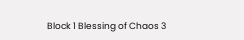Block 1 Blessing of Chaos 3